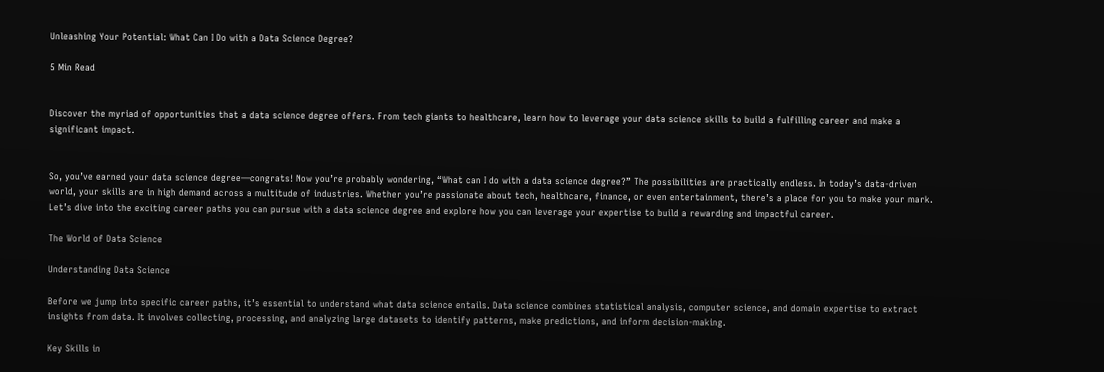Unleashing Your Potential: What Can I Do with a Data Science Degree?

5 Min Read


Discover the myriad of opportunities that a data science degree offers. From tech giants to healthcare, learn how to leverage your data science skills to build a fulfilling career and make a significant impact.


So, you’ve earned your data science degree—congrats! Now you’re probably wondering, “What can I do with a data science degree?” The possibilities are practically endless. In today’s data-driven world, your skills are in high demand across a multitude of industries. Whether you’re passionate about tech, healthcare, finance, or even entertainment, there’s a place for you to make your mark. Let’s dive into the exciting career paths you can pursue with a data science degree and explore how you can leverage your expertise to build a rewarding and impactful career.

The World of Data Science

Understanding Data Science

Before we jump into specific career paths, it’s essential to understand what data science entails. Data science combines statistical analysis, computer science, and domain expertise to extract insights from data. It involves collecting, processing, and analyzing large datasets to identify patterns, make predictions, and inform decision-making.

Key Skills in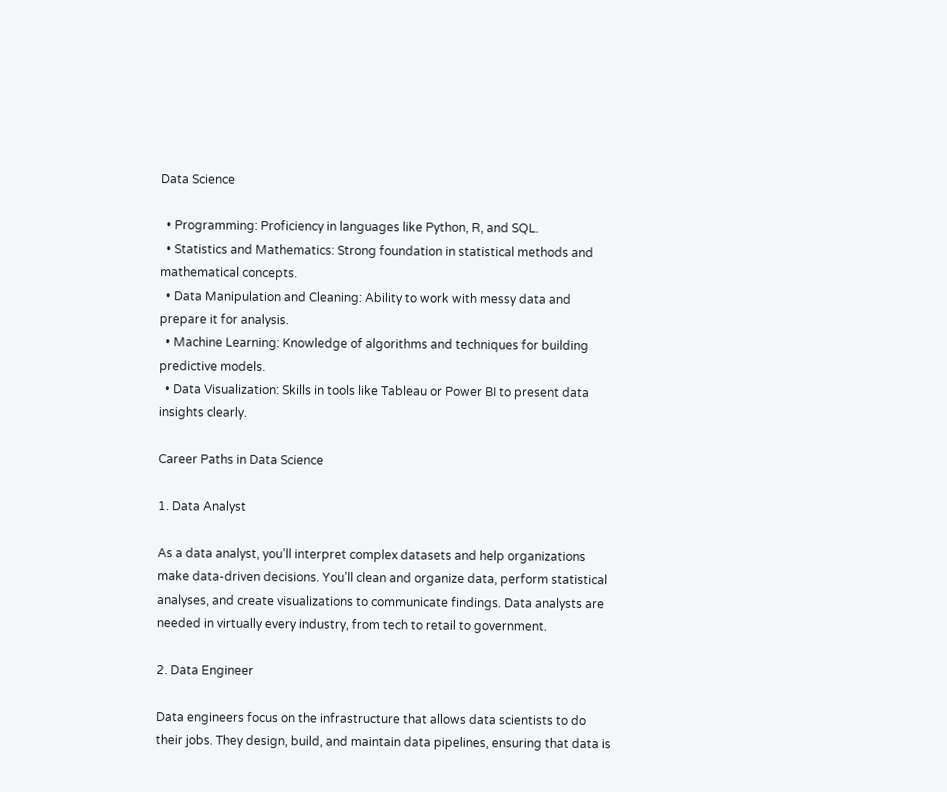Data Science

  • Programming: Proficiency in languages like Python, R, and SQL.
  • Statistics and Mathematics: Strong foundation in statistical methods and mathematical concepts.
  • Data Manipulation and Cleaning: Ability to work with messy data and prepare it for analysis.
  • Machine Learning: Knowledge of algorithms and techniques for building predictive models.
  • Data Visualization: Skills in tools like Tableau or Power BI to present data insights clearly.

Career Paths in Data Science

1. Data Analyst

As a data analyst, you’ll interpret complex datasets and help organizations make data-driven decisions. You’ll clean and organize data, perform statistical analyses, and create visualizations to communicate findings. Data analysts are needed in virtually every industry, from tech to retail to government.

2. Data Engineer

Data engineers focus on the infrastructure that allows data scientists to do their jobs. They design, build, and maintain data pipelines, ensuring that data is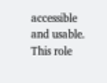accessible and usable. This role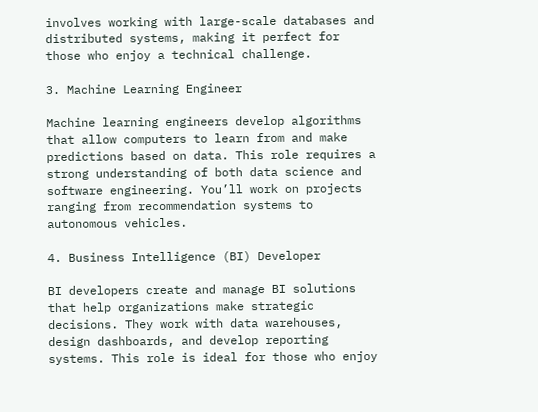involves working with large-scale databases and distributed systems, making it perfect for those who enjoy a technical challenge.

3. Machine Learning Engineer

Machine learning engineers develop algorithms that allow computers to learn from and make predictions based on data. This role requires a strong understanding of both data science and software engineering. You’ll work on projects ranging from recommendation systems to autonomous vehicles.

4. Business Intelligence (BI) Developer

BI developers create and manage BI solutions that help organizations make strategic decisions. They work with data warehouses, design dashboards, and develop reporting systems. This role is ideal for those who enjoy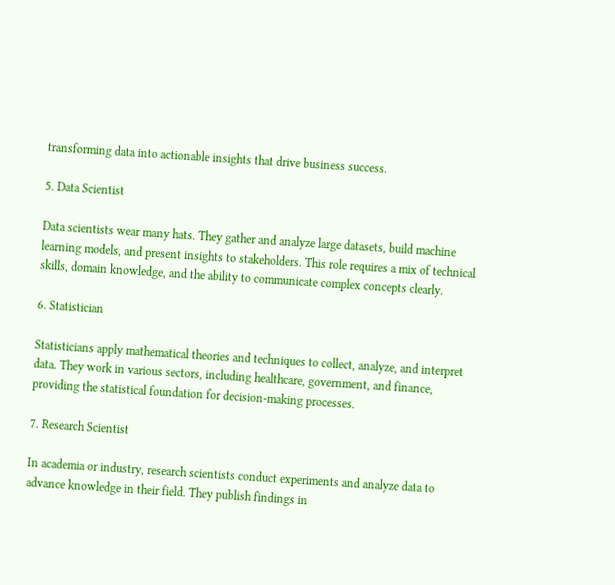transforming data into actionable insights that drive business success.

5. Data Scientist

Data scientists wear many hats. They gather and analyze large datasets, build machine learning models, and present insights to stakeholders. This role requires a mix of technical skills, domain knowledge, and the ability to communicate complex concepts clearly.

6. Statistician

Statisticians apply mathematical theories and techniques to collect, analyze, and interpret data. They work in various sectors, including healthcare, government, and finance, providing the statistical foundation for decision-making processes.

7. Research Scientist

In academia or industry, research scientists conduct experiments and analyze data to advance knowledge in their field. They publish findings in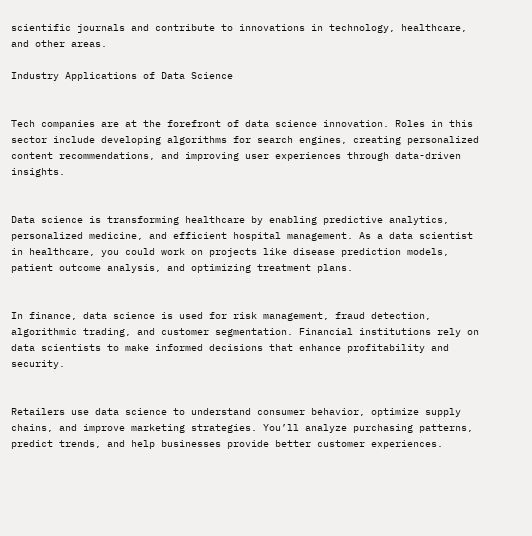scientific journals and contribute to innovations in technology, healthcare, and other areas.

Industry Applications of Data Science


Tech companies are at the forefront of data science innovation. Roles in this sector include developing algorithms for search engines, creating personalized content recommendations, and improving user experiences through data-driven insights.


Data science is transforming healthcare by enabling predictive analytics, personalized medicine, and efficient hospital management. As a data scientist in healthcare, you could work on projects like disease prediction models, patient outcome analysis, and optimizing treatment plans.


In finance, data science is used for risk management, fraud detection, algorithmic trading, and customer segmentation. Financial institutions rely on data scientists to make informed decisions that enhance profitability and security.


Retailers use data science to understand consumer behavior, optimize supply chains, and improve marketing strategies. You’ll analyze purchasing patterns, predict trends, and help businesses provide better customer experiences.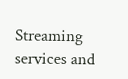Streaming services and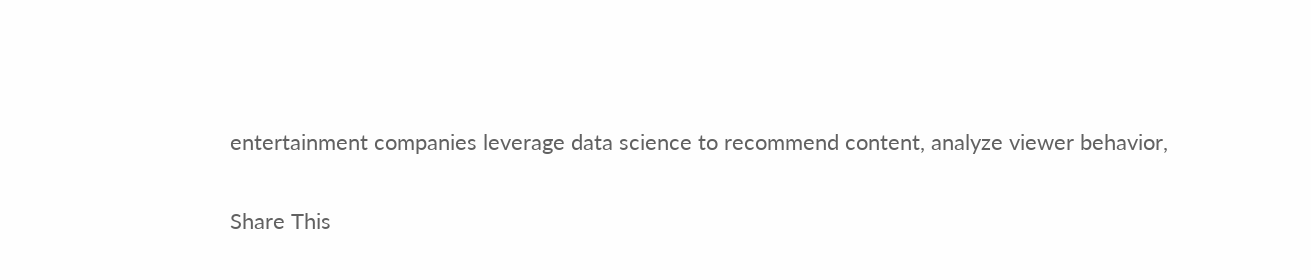entertainment companies leverage data science to recommend content, analyze viewer behavior,

Share This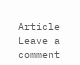Article
Leave a comment